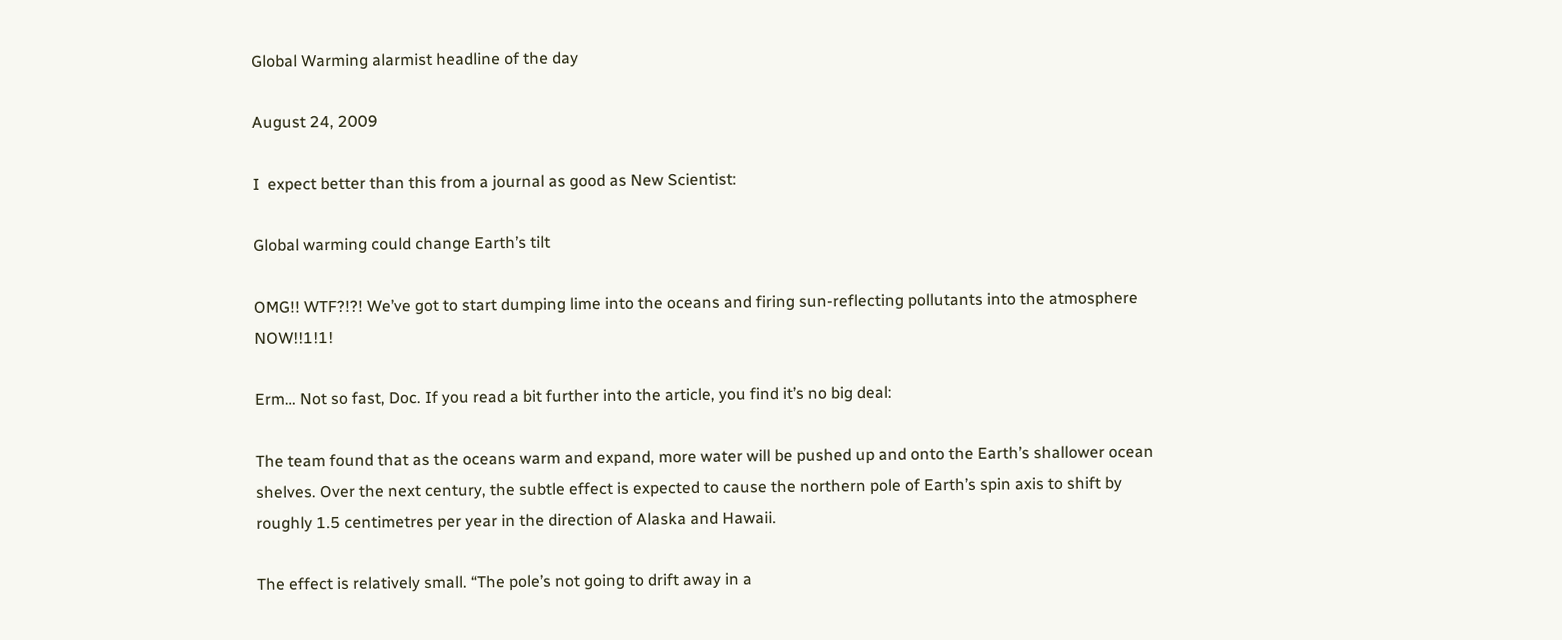Global Warming alarmist headline of the day

August 24, 2009

I  expect better than this from a journal as good as New Scientist:

Global warming could change Earth’s tilt

OMG!! WTF?!?! We’ve got to start dumping lime into the oceans and firing sun-reflecting pollutants into the atmosphere NOW!!1!1!

Erm… Not so fast, Doc. If you read a bit further into the article, you find it’s no big deal:

The team found that as the oceans warm and expand, more water will be pushed up and onto the Earth’s shallower ocean shelves. Over the next century, the subtle effect is expected to cause the northern pole of Earth’s spin axis to shift by roughly 1.5 centimetres per year in the direction of Alaska and Hawaii.

The effect is relatively small. “The pole’s not going to drift away in a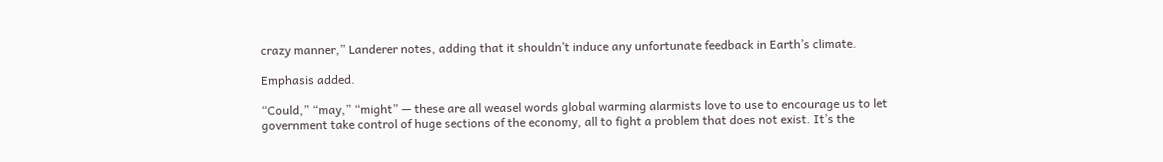crazy manner,” Landerer notes, adding that it shouldn’t induce any unfortunate feedback in Earth’s climate.

Emphasis added.

“Could,” “may,” “might” — these are all weasel words global warming alarmists love to use to encourage us to let government take control of huge sections of the economy, all to fight a problem that does not exist. It’s the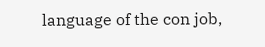language of the con job,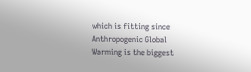which is fitting since Anthropogenic Global Warming is the biggest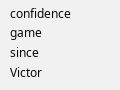confidence game since Victor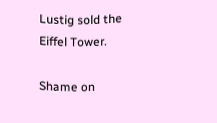Lustig sold the Eiffel Tower.

Shame on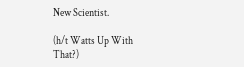New Scientist.

(h/t Watts Up With That?)